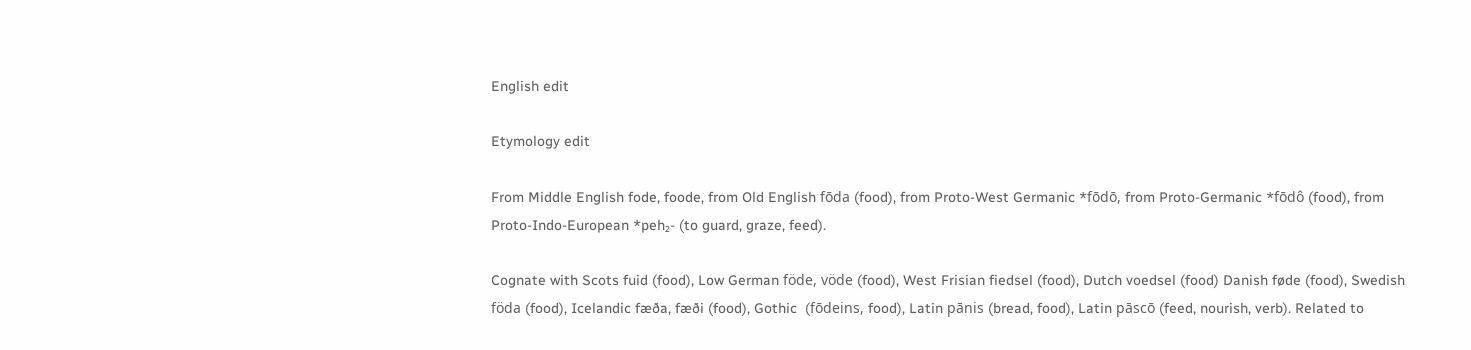English edit

Etymology edit

From Middle English fode, foode, from Old English fōda (food), from Proto-West Germanic *fōdō, from Proto-Germanic *fōdô (food), from Proto-Indo-European *peh₂- (to guard, graze, feed).

Cognate with Scots fuid (food), Low German föde, vöde (food), West Frisian fiedsel (food), Dutch voedsel (food) Danish føde (food), Swedish föda (food), Icelandic fæða, fæði (food), Gothic  (fōdeins, food), Latin pānis (bread, food), Latin pāscō (feed, nourish, verb). Related to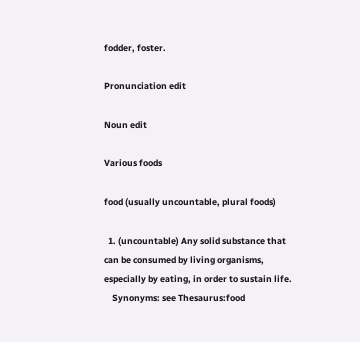fodder, foster.

Pronunciation edit

Noun edit

Various foods

food (usually uncountable, plural foods)

  1. (uncountable) Any solid substance that can be consumed by living organisms, especially by eating, in order to sustain life.
    Synonyms: see Thesaurus:food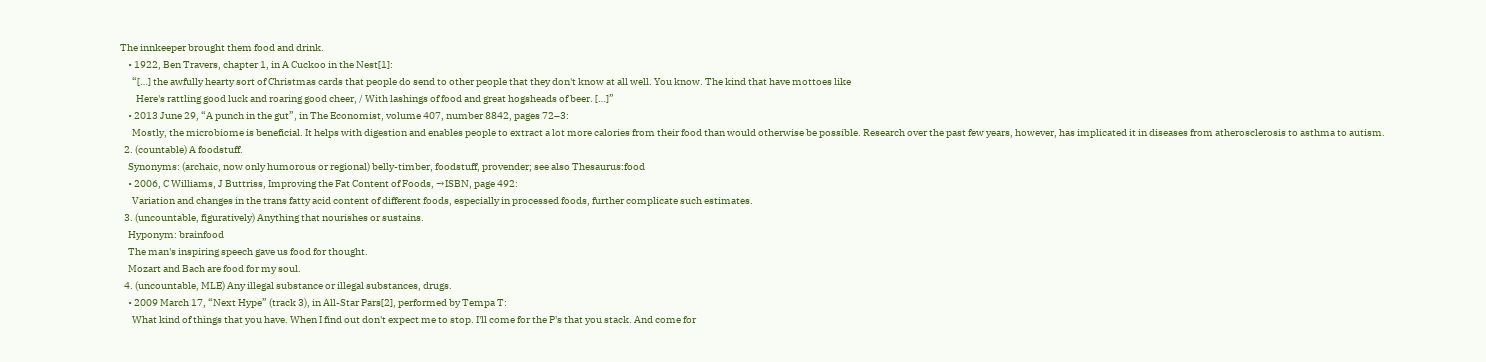The innkeeper brought them food and drink.
    • 1922, Ben Travers, chapter 1, in A Cuckoo in the Nest[1]:
      “[…] the awfully hearty sort of Christmas cards that people do send to other people that they don't know at all well. You know. The kind that have mottoes like
        Here's rattling good luck and roaring good cheer, / With lashings of food and great hogsheads of beer. […]”
    • 2013 June 29, “A punch in the gut”, in The Economist, volume 407, number 8842, pages 72–3:
      Mostly, the microbiome is beneficial. It helps with digestion and enables people to extract a lot more calories from their food than would otherwise be possible. Research over the past few years, however, has implicated it in diseases from atherosclerosis to asthma to autism.
  2. (countable) A foodstuff.
    Synonyms: (archaic, now only humorous or regional) belly-timber, foodstuff, provender; see also Thesaurus:food
    • 2006, C Williams, J Buttriss, Improving the Fat Content of Foods, →ISBN, page 492:
      Variation and changes in the trans fatty acid content of different foods, especially in processed foods, further complicate such estimates.
  3. (uncountable, figuratively) Anything that nourishes or sustains.
    Hyponym: brainfood
    The man's inspiring speech gave us food for thought.
    Mozart and Bach are food for my soul.
  4. (uncountable, MLE) Any illegal substance or illegal substances, drugs.
    • 2009 March 17, “Next Hype” (track 3), in All-Star Pars[2], performed by Tempa T:
      What kind of things that you have. When I find out don't expect me to stop. I'll come for the P's that you stack. And come for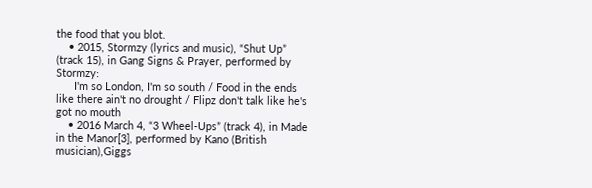the food that you blot.
    • 2015, Stormzy (lyrics and music), “Shut Up” (track 15), in Gang Signs & Prayer, performed by Stormzy:
      I'm so London, I'm so south / Food in the ends like there ain't no drought / Flipz don't talk like he's got no mouth
    • 2016 March 4, “3 Wheel-Ups” (track 4), in Made in the Manor[3], performed by Kano (British musician),Giggs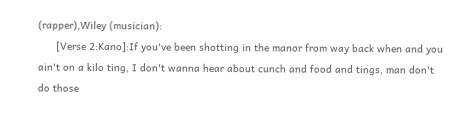(rapper),Wiley (musician):
      [Verse 2:Kano]:If you've been shotting in the manor from way back when and you ain't on a kilo ting, I don't wanna hear about cunch and food and tings, man don't do those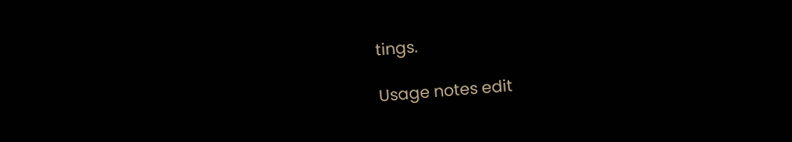tings.

Usage notes edit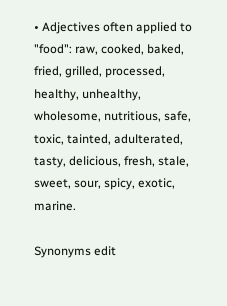• Adjectives often applied to "food": raw, cooked, baked, fried, grilled, processed, healthy, unhealthy, wholesome, nutritious, safe, toxic, tainted, adulterated, tasty, delicious, fresh, stale, sweet, sour, spicy, exotic, marine.

Synonyms edit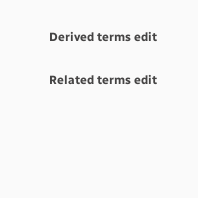Derived terms edit

Related terms edit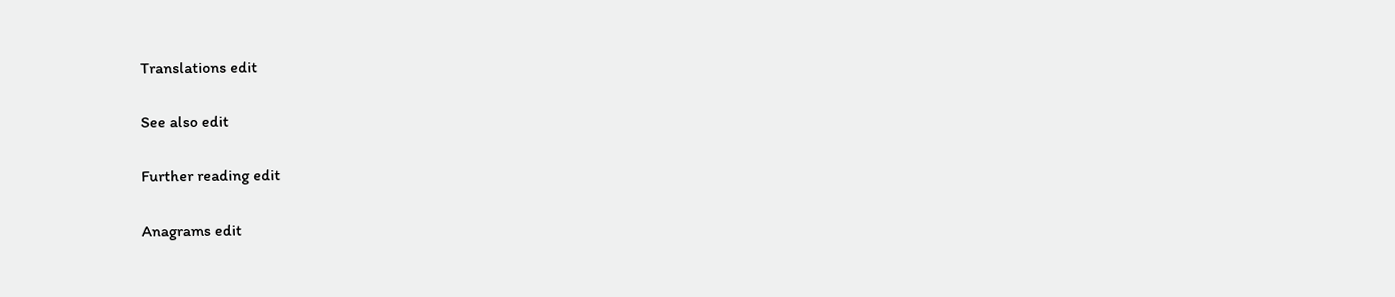Translations edit

See also edit

Further reading edit

Anagrams edit